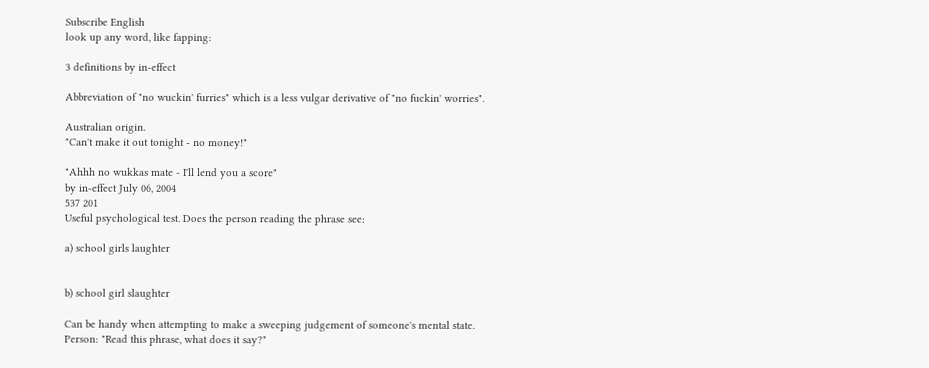Subscribe English
look up any word, like fapping:

3 definitions by in-effect

Abbreviation of "no wuckin' furries" which is a less vulgar derivative of "no fuckin' worries".

Australian origin.
"Can't make it out tonight - no money!"

"Ahhh no wukkas mate - I'll lend you a score"
by in-effect July 06, 2004
537 201
Useful psychological test. Does the person reading the phrase see:

a) school girls laughter


b) school girl slaughter

Can be handy when attempting to make a sweeping judgement of someone's mental state.
Person: "Read this phrase, what does it say?"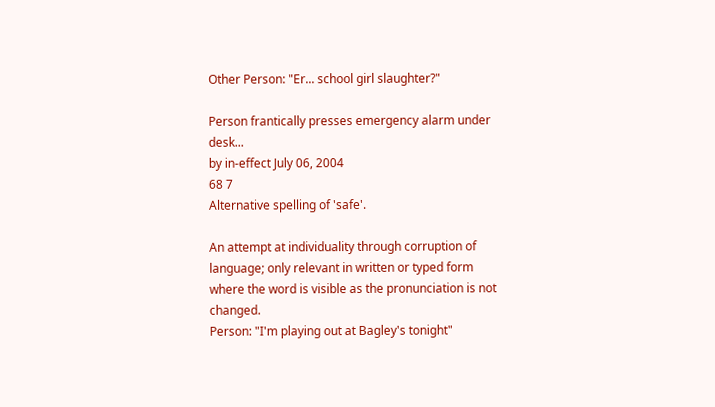Other Person: "Er... school girl slaughter?"

Person frantically presses emergency alarm under desk...
by in-effect July 06, 2004
68 7
Alternative spelling of 'safe'.

An attempt at individuality through corruption of language; only relevant in written or typed form where the word is visible as the pronunciation is not changed.
Person: "I'm playing out at Bagley's tonight"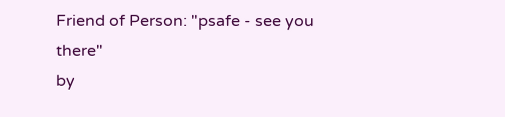Friend of Person: "psafe - see you there"
by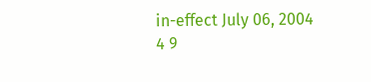in-effect July 06, 2004
4 9